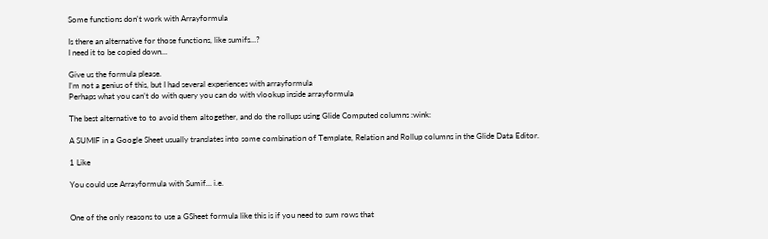Some functions don't work with Arrayformula

Is there an alternative for those functions, like sumifs…?
I need it to be copied down…

Give us the formula please.
I’m not a genius of this, but I had several experiences with arrayformula
Perhaps what you can’t do with query you can do with vlookup inside arrayformula

The best alternative to to avoid them altogether, and do the rollups using Glide Computed columns :wink:

A SUMIF in a Google Sheet usually translates into some combination of Template, Relation and Rollup columns in the Glide Data Editor.

1 Like

You could use Arrayformula with Sumif… i.e.


One of the only reasons to use a GSheet formula like this is if you need to sum rows that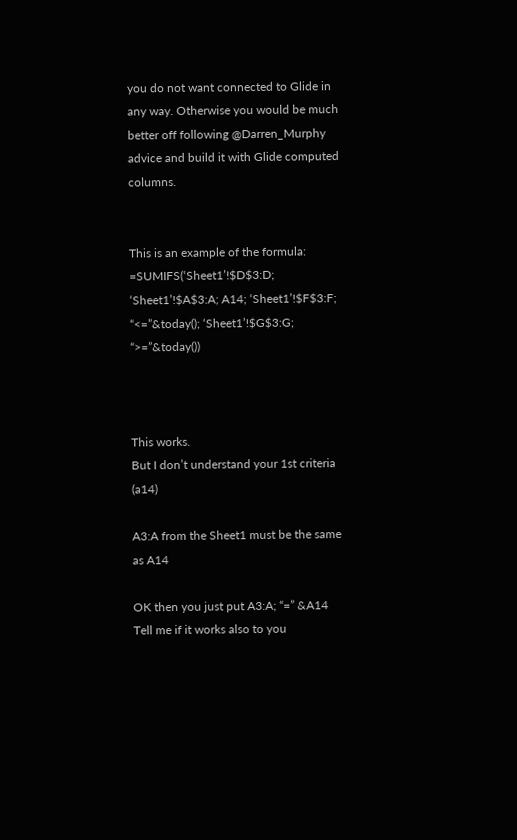you do not want connected to Glide in any way. Otherwise you would be much better off following @Darren_Murphy advice and build it with Glide computed columns.


This is an example of the formula:
=SUMIFS(‘Sheet1’!$D$3:D; ‘Sheet1’!$A$3:A; A14; ‘Sheet1’!$F$3:F; “<=”&today(); ‘Sheet1’!$G$3:G; “>=”&today())



This works.
But I don’t understand your 1st criteria (a14)

A3:A from the Sheet1 must be the same as A14

OK then you just put A3:A; “=” &A14
Tell me if it works also to you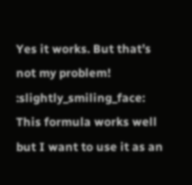Yes it works. But that’s not my problem! :slightly_smiling_face:
This formula works well but I want to use it as an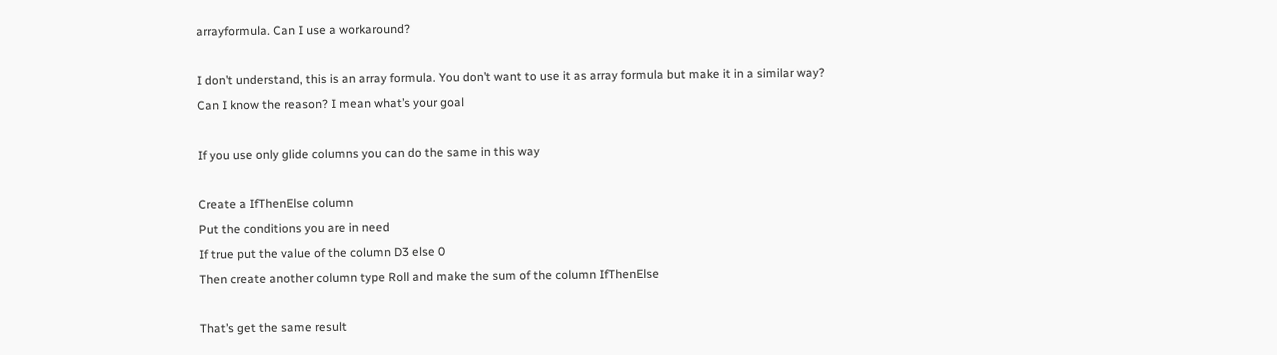arrayformula. Can I use a workaround?

I don’t understand, this is an array formula. You don’t want to use it as array formula but make it in a similar way?
Can I know the reason? I mean what’s your goal

If you use only glide columns you can do the same in this way

Create a IfThenElse column
Put the conditions you are in need
If true put the value of the column D3 else 0
Then create another column type Roll and make the sum of the column IfThenElse

That’s get the same result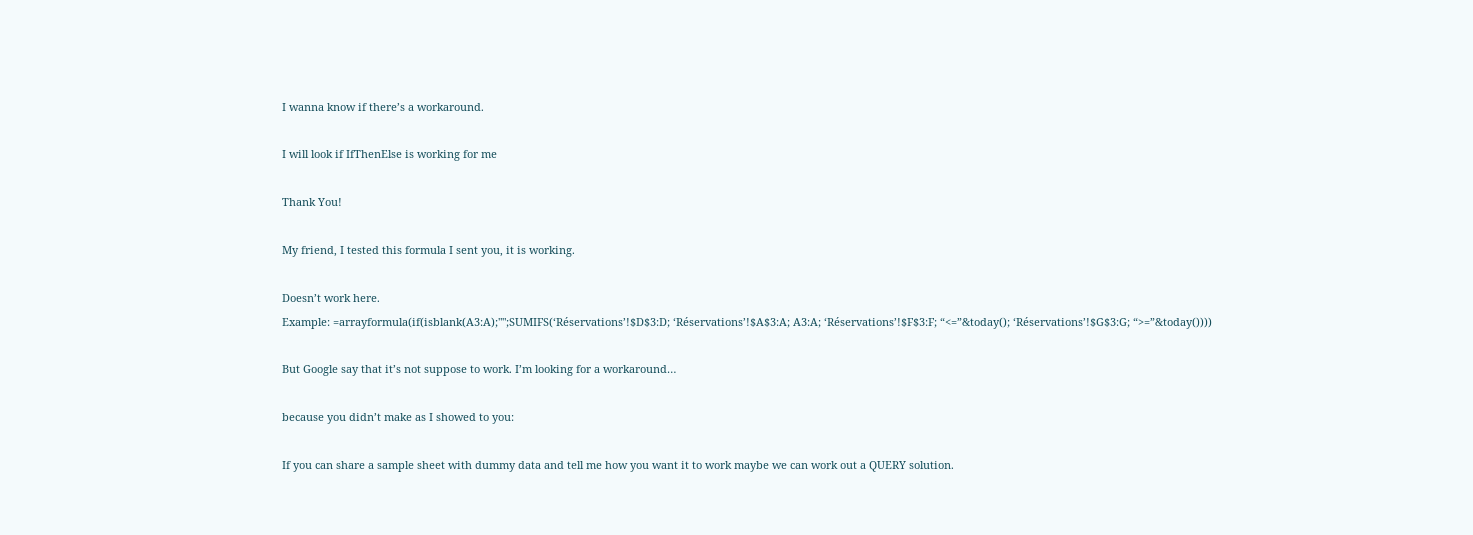I wanna know if there’s a workaround.

I will look if IfThenElse is working for me

Thank You!

My friend, I tested this formula I sent you, it is working.

Doesn’t work here.
Example: =arrayformula(if(isblank(A3:A);"";SUMIFS(‘Réservations’!$D$3:D; ‘Réservations’!$A$3:A; A3:A; ‘Réservations’!$F$3:F; “<=”&today(); ‘Réservations’!$G$3:G; “>=”&today())))

But Google say that it’s not suppose to work. I’m looking for a workaround…

because you didn’t make as I showed to you:

If you can share a sample sheet with dummy data and tell me how you want it to work maybe we can work out a QUERY solution.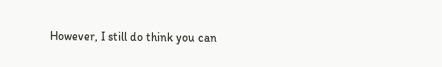However, I still do think you can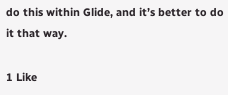do this within Glide, and it’s better to do it that way.

1 Like